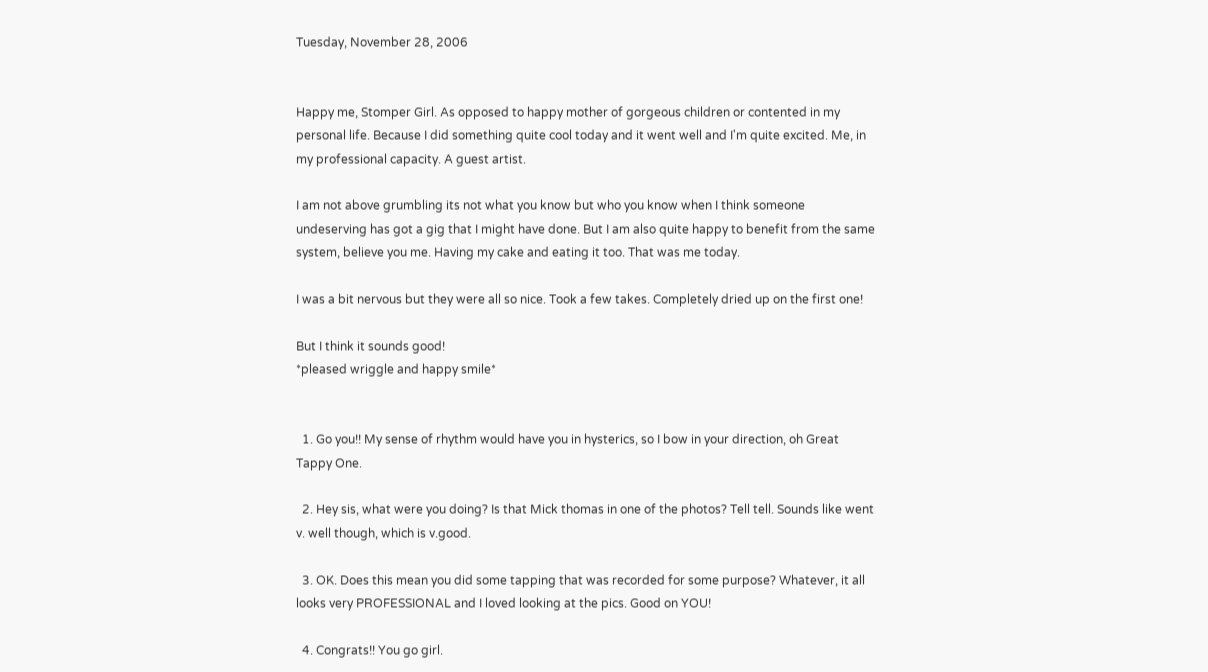Tuesday, November 28, 2006


Happy me, Stomper Girl. As opposed to happy mother of gorgeous children or contented in my personal life. Because I did something quite cool today and it went well and I'm quite excited. Me, in my professional capacity. A guest artist.

I am not above grumbling its not what you know but who you know when I think someone undeserving has got a gig that I might have done. But I am also quite happy to benefit from the same system, believe you me. Having my cake and eating it too. That was me today.

I was a bit nervous but they were all so nice. Took a few takes. Completely dried up on the first one!

But I think it sounds good!
*pleased wriggle and happy smile*


  1. Go you!! My sense of rhythm would have you in hysterics, so I bow in your direction, oh Great Tappy One.

  2. Hey sis, what were you doing? Is that Mick thomas in one of the photos? Tell tell. Sounds like went v. well though, which is v.good.

  3. OK. Does this mean you did some tapping that was recorded for some purpose? Whatever, it all looks very PROFESSIONAL and I loved looking at the pics. Good on YOU!

  4. Congrats!! You go girl.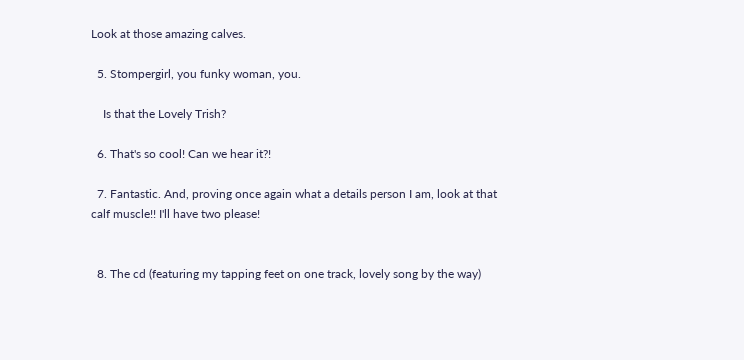Look at those amazing calves.

  5. Stompergirl, you funky woman, you.

    Is that the Lovely Trish?

  6. That's so cool! Can we hear it?!

  7. Fantastic. And, proving once again what a details person I am, look at that calf muscle!! I'll have two please!


  8. The cd (featuring my tapping feet on one track, lovely song by the way)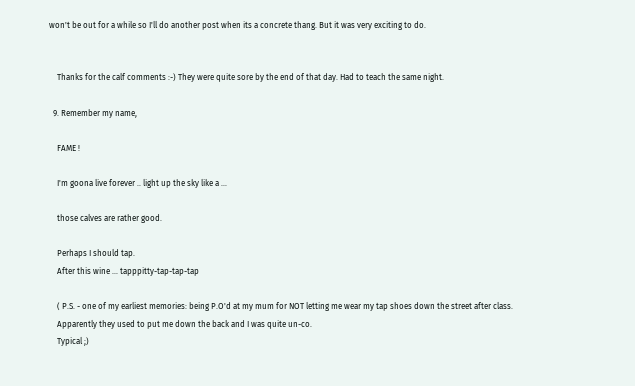won't be out for a while so I'll do another post when its a concrete thang. But it was very exciting to do.


    Thanks for the calf comments :-) They were quite sore by the end of that day. Had to teach the same night.

  9. Remember my name,

    FAME !

    I'm goona live forever .. light up the sky like a ...

    those calves are rather good.

    Perhaps I should tap.
    After this wine ... tapppitty-tap-tap-tap

    ( P.S. - one of my earliest memories: being P.O'd at my mum for NOT letting me wear my tap shoes down the street after class.
    Apparently they used to put me down the back and I was quite un-co.
    Typical ;)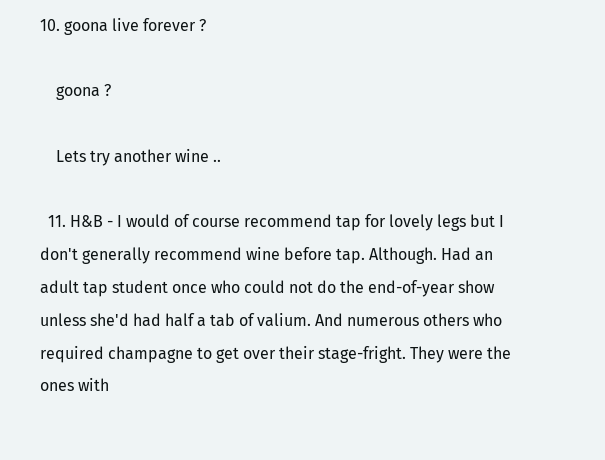10. goona live forever ?

    goona ?

    Lets try another wine ..

  11. H&B - I would of course recommend tap for lovely legs but I don't generally recommend wine before tap. Although. Had an adult tap student once who could not do the end-of-year show unless she'd had half a tab of valium. And numerous others who required champagne to get over their stage-fright. They were the ones with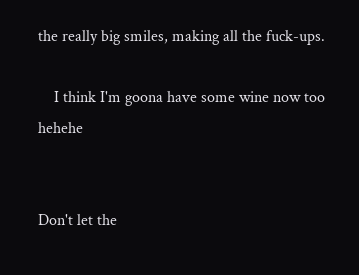the really big smiles, making all the fuck-ups.

    I think I'm goona have some wine now too hehehe


Don't let the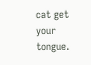cat get your tongue.